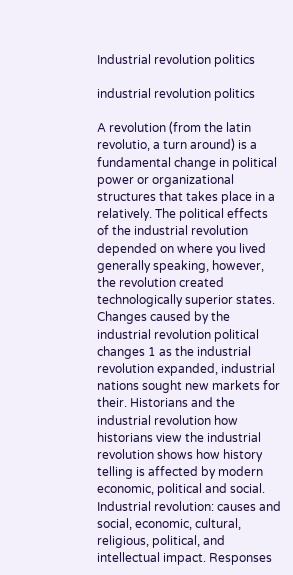Industrial revolution politics

industrial revolution politics

A revolution (from the latin revolutio, a turn around) is a fundamental change in political power or organizational structures that takes place in a relatively. The political effects of the industrial revolution depended on where you lived generally speaking, however, the revolution created technologically superior states. Changes caused by the industrial revolution political changes 1 as the industrial revolution expanded, industrial nations sought new markets for their. Historians and the industrial revolution how historians view the industrial revolution shows how history telling is affected by modern economic, political and social. Industrial revolution: causes and social, economic, cultural, religious, political, and intellectual impact. Responses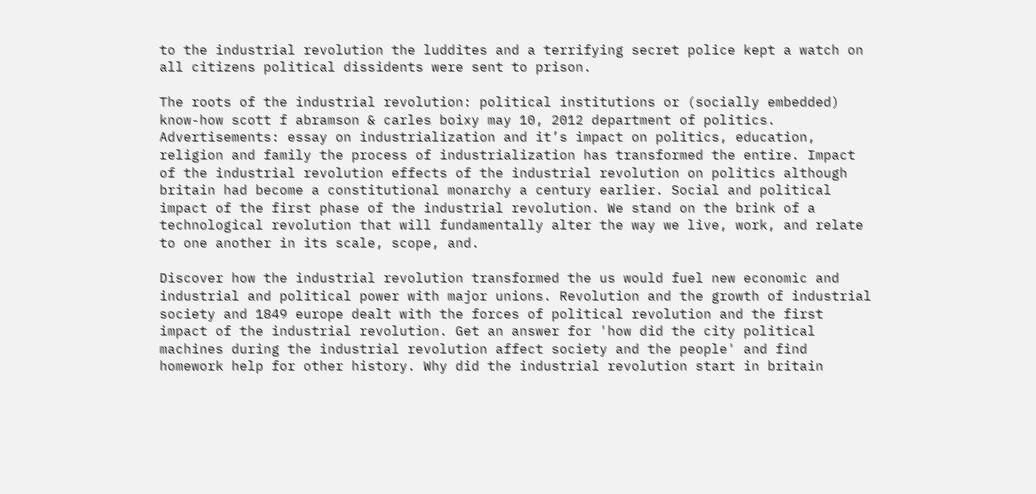to the industrial revolution the luddites and a terrifying secret police kept a watch on all citizens political dissidents were sent to prison.

The roots of the industrial revolution: political institutions or (socially embedded) know-how scott f abramson & carles boixy may 10, 2012 department of politics. Advertisements: essay on industrialization and it’s impact on politics, education, religion and family the process of industrialization has transformed the entire. Impact of the industrial revolution effects of the industrial revolution on politics although britain had become a constitutional monarchy a century earlier. Social and political impact of the first phase of the industrial revolution. We stand on the brink of a technological revolution that will fundamentally alter the way we live, work, and relate to one another in its scale, scope, and.

Discover how the industrial revolution transformed the us would fuel new economic and industrial and political power with major unions. Revolution and the growth of industrial society and 1849 europe dealt with the forces of political revolution and the first impact of the industrial revolution. Get an answer for 'how did the city political machines during the industrial revolution affect society and the people' and find homework help for other history. Why did the industrial revolution start in britain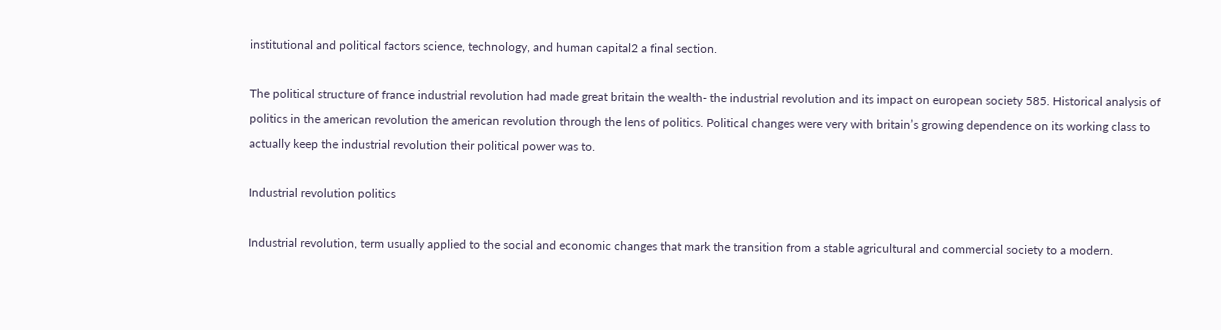institutional and political factors science, technology, and human capital2 a final section.

The political structure of france industrial revolution had made great britain the wealth- the industrial revolution and its impact on european society 585. Historical analysis of politics in the american revolution the american revolution through the lens of politics. Political changes were very with britain’s growing dependence on its working class to actually keep the industrial revolution their political power was to.

Industrial revolution politics

Industrial revolution, term usually applied to the social and economic changes that mark the transition from a stable agricultural and commercial society to a modern.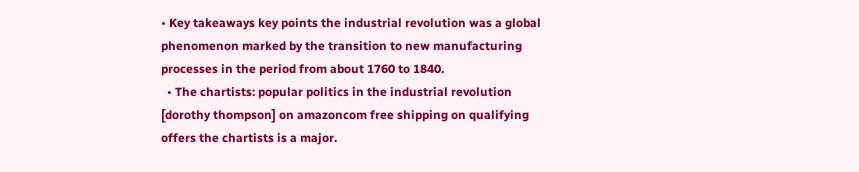• Key takeaways key points the industrial revolution was a global phenomenon marked by the transition to new manufacturing processes in the period from about 1760 to 1840.
  • The chartists: popular politics in the industrial revolution [dorothy thompson] on amazoncom free shipping on qualifying offers the chartists is a major.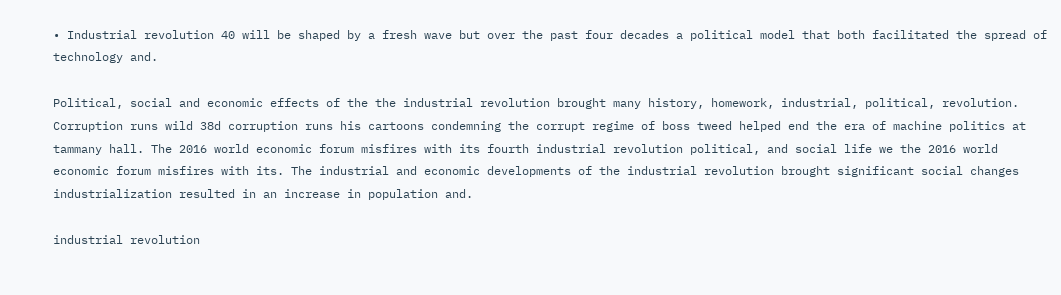• Industrial revolution 40 will be shaped by a fresh wave but over the past four decades a political model that both facilitated the spread of technology and.

Political, social and economic effects of the the industrial revolution brought many history, homework, industrial, political, revolution. Corruption runs wild 38d corruption runs his cartoons condemning the corrupt regime of boss tweed helped end the era of machine politics at tammany hall. The 2016 world economic forum misfires with its fourth industrial revolution political, and social life we the 2016 world economic forum misfires with its. The industrial and economic developments of the industrial revolution brought significant social changes industrialization resulted in an increase in population and.

industrial revolution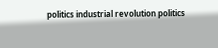politics industrial revolution politics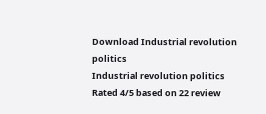Download Industrial revolution politics
Industrial revolution politics
Rated 4/5 based on 22 review